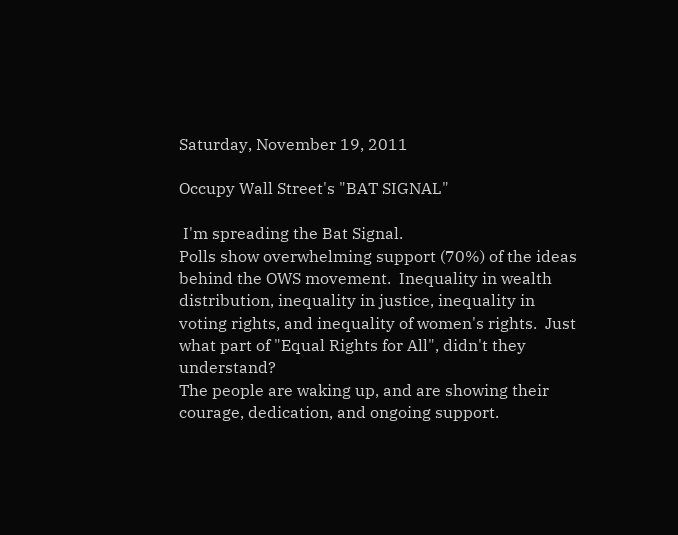Saturday, November 19, 2011

Occupy Wall Street's "BAT SIGNAL"

 I'm spreading the Bat Signal.
Polls show overwhelming support (70%) of the ideas behind the OWS movement.  Inequality in wealth distribution, inequality in justice, inequality in voting rights, and inequality of women's rights.  Just what part of "Equal Rights for All", didn't they understand?
The people are waking up, and are showing their courage, dedication, and ongoing support.